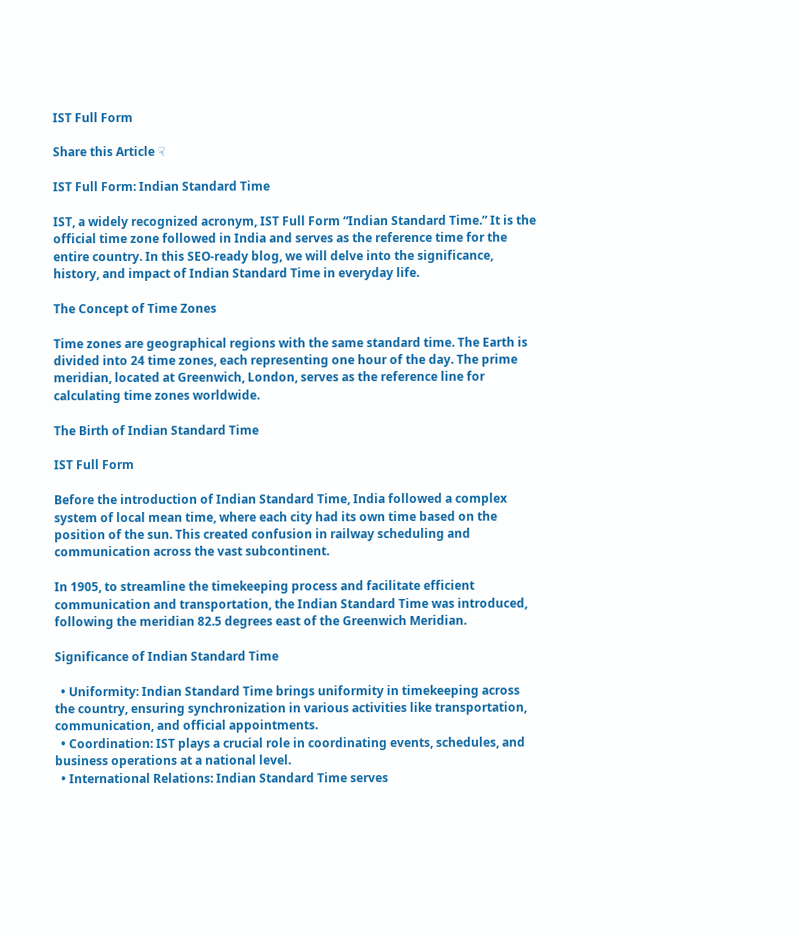IST Full Form

Share this Article ☟

IST Full Form: Indian Standard Time

IST, a widely recognized acronym, IST Full Form “Indian Standard Time.” It is the official time zone followed in India and serves as the reference time for the entire country. In this SEO-ready blog, we will delve into the significance, history, and impact of Indian Standard Time in everyday life.

The Concept of Time Zones

Time zones are geographical regions with the same standard time. The Earth is divided into 24 time zones, each representing one hour of the day. The prime meridian, located at Greenwich, London, serves as the reference line for calculating time zones worldwide.

The Birth of Indian Standard Time

IST Full Form

Before the introduction of Indian Standard Time, India followed a complex system of local mean time, where each city had its own time based on the position of the sun. This created confusion in railway scheduling and communication across the vast subcontinent.

In 1905, to streamline the timekeeping process and facilitate efficient communication and transportation, the Indian Standard Time was introduced, following the meridian 82.5 degrees east of the Greenwich Meridian.

Significance of Indian Standard Time

  • Uniformity: Indian Standard Time brings uniformity in timekeeping across the country, ensuring synchronization in various activities like transportation, communication, and official appointments.
  • Coordination: IST plays a crucial role in coordinating events, schedules, and business operations at a national level.
  • International Relations: Indian Standard Time serves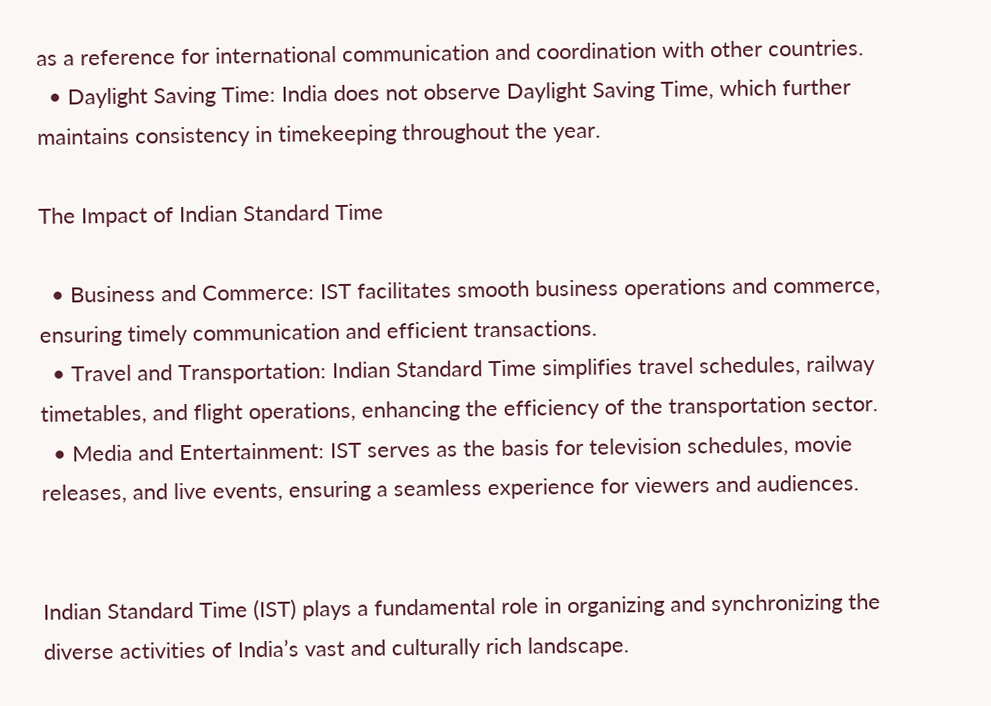as a reference for international communication and coordination with other countries.
  • Daylight Saving Time: India does not observe Daylight Saving Time, which further maintains consistency in timekeeping throughout the year.

The Impact of Indian Standard Time

  • Business and Commerce: IST facilitates smooth business operations and commerce, ensuring timely communication and efficient transactions.
  • Travel and Transportation: Indian Standard Time simplifies travel schedules, railway timetables, and flight operations, enhancing the efficiency of the transportation sector.
  • Media and Entertainment: IST serves as the basis for television schedules, movie releases, and live events, ensuring a seamless experience for viewers and audiences.


Indian Standard Time (IST) plays a fundamental role in organizing and synchronizing the diverse activities of India’s vast and culturally rich landscape.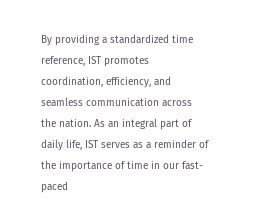By providing a standardized time reference, IST promotes coordination, efficiency, and seamless communication across the nation. As an integral part of daily life, IST serves as a reminder of the importance of time in our fast-paced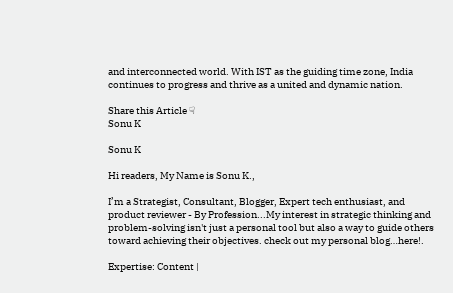and interconnected world. With IST as the guiding time zone, India continues to progress and thrive as a united and dynamic nation.

Share this Article ☟
Sonu K

Sonu K

Hi readers, My Name is Sonu K.,

I’m a Strategist, Consultant, Blogger, Expert tech enthusiast, and product reviewer - By Profession...My interest in strategic thinking and problem-solving isn't just a personal tool but also a way to guide others toward achieving their objectives. check out my personal blog…here!.

Expertise: Content |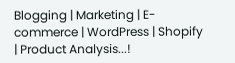Blogging | Marketing | E-commerce | WordPress | Shopify | Product Analysis...!